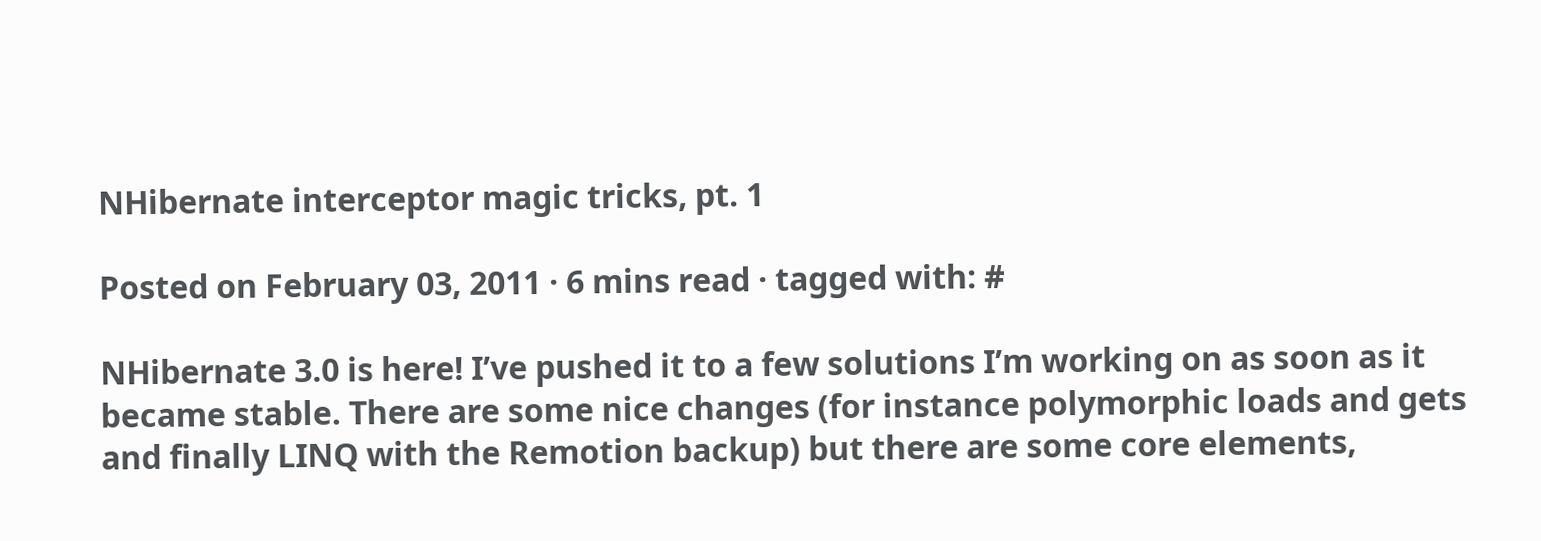NHibernate interceptor magic tricks, pt. 1

Posted on February 03, 2011 · 6 mins read · tagged with: #

NHibernate 3.0 is here! I’ve pushed it to a few solutions I’m working on as soon as it became stable. There are some nice changes (for instance polymorphic loads and gets and finally LINQ with the Remotion backup) but there are some core elements,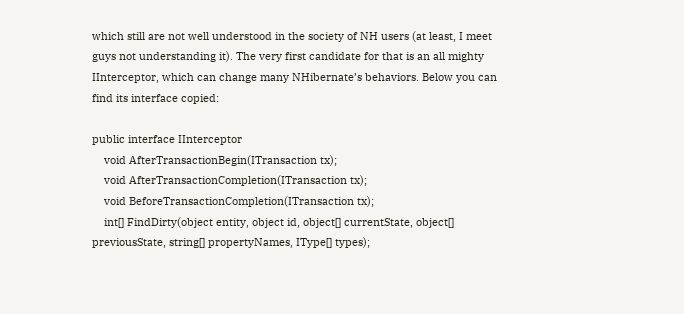which still are not well understood in the society of NH users (at least, I meet guys not understanding it). The very first candidate for that is an all mighty IInterceptor, which can change many NHibernate’s behaviors. Below you can find its interface copied:

public interface IInterceptor
    void AfterTransactionBegin(ITransaction tx);
    void AfterTransactionCompletion(ITransaction tx);
    void BeforeTransactionCompletion(ITransaction tx);
    int[] FindDirty(object entity, object id, object[] currentState, object[] previousState, string[] propertyNames, IType[] types);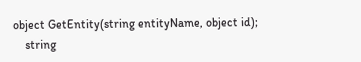object GetEntity(string entityName, object id);
    string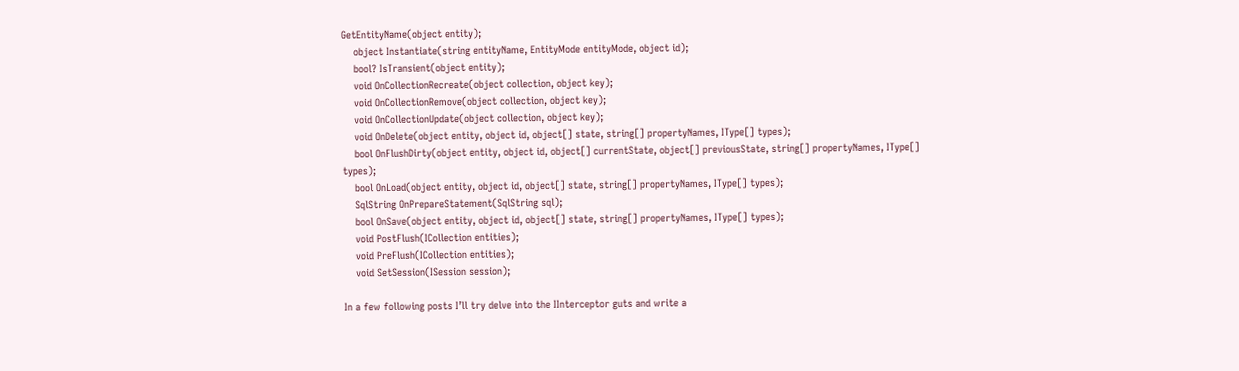GetEntityName(object entity);
    object Instantiate(string entityName, EntityMode entityMode, object id);
    bool? IsTransient(object entity);
    void OnCollectionRecreate(object collection, object key);
    void OnCollectionRemove(object collection, object key);
    void OnCollectionUpdate(object collection, object key);
    void OnDelete(object entity, object id, object[] state, string[] propertyNames, IType[] types);
    bool OnFlushDirty(object entity, object id, object[] currentState, object[] previousState, string[] propertyNames, IType[] types);
    bool OnLoad(object entity, object id, object[] state, string[] propertyNames, IType[] types);
    SqlString OnPrepareStatement(SqlString sql);
    bool OnSave(object entity, object id, object[] state, string[] propertyNames, IType[] types);
    void PostFlush(ICollection entities);
    void PreFlush(ICollection entities);
    void SetSession(ISession session);

In a few following posts I’ll try delve into the IInterceptor guts and write a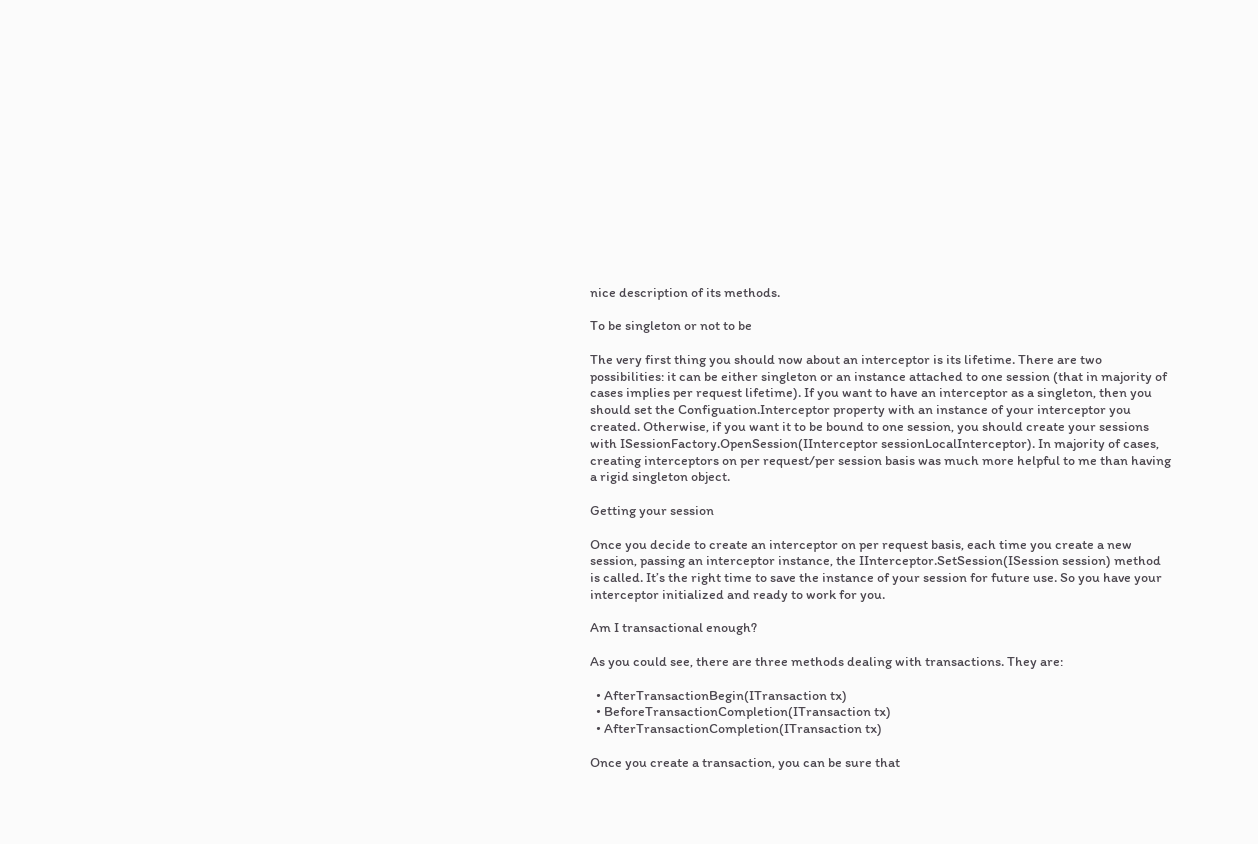nice description of its methods.

To be singleton or not to be

The very first thing you should now about an interceptor is its lifetime. There are two possibilities: it can be either singleton or an instance attached to one session (that in majority of cases implies per request lifetime). If you want to have an interceptor as a singleton, then you should set the Configuation.Interceptor property with an instance of your interceptor you created. Otherwise, if you want it to be bound to one session, you should create your sessions with ISessionFactory.OpenSession(IInterceptor sessionLocalInterceptor). In majority of cases, creating interceptors on per request/per session basis was much more helpful to me than having a rigid singleton object.

Getting your session

Once you decide to create an interceptor on per request basis, each time you create a new session, passing an interceptor instance, the IInterceptor.SetSession(ISession session) method is called. It’s the right time to save the instance of your session for future use. So you have your interceptor initialized and ready to work for you.

Am I transactional enough?

As you could see, there are three methods dealing with transactions. They are:

  • AfterTransactionBegin(ITransaction tx)
  • BeforeTransactionCompletion(ITransaction tx)
  • AfterTransactionCompletion(ITransaction tx)

Once you create a transaction, you can be sure that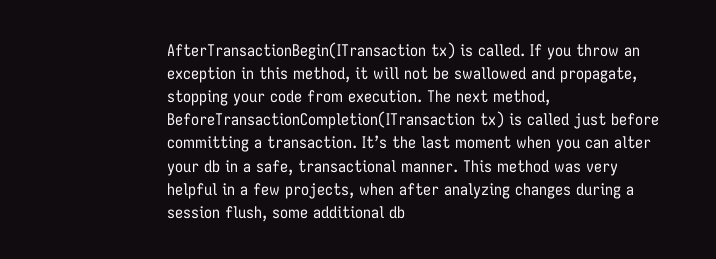AfterTransactionBegin(ITransaction tx) is called. If you throw an exception in this method, it will not be swallowed and propagate, stopping your code from execution. The next method, BeforeTransactionCompletion(ITransaction tx) is called just before committing a transaction. It’s the last moment when you can alter your db in a safe, transactional manner. This method was very helpful in a few projects, when after analyzing changes during a session flush, some additional db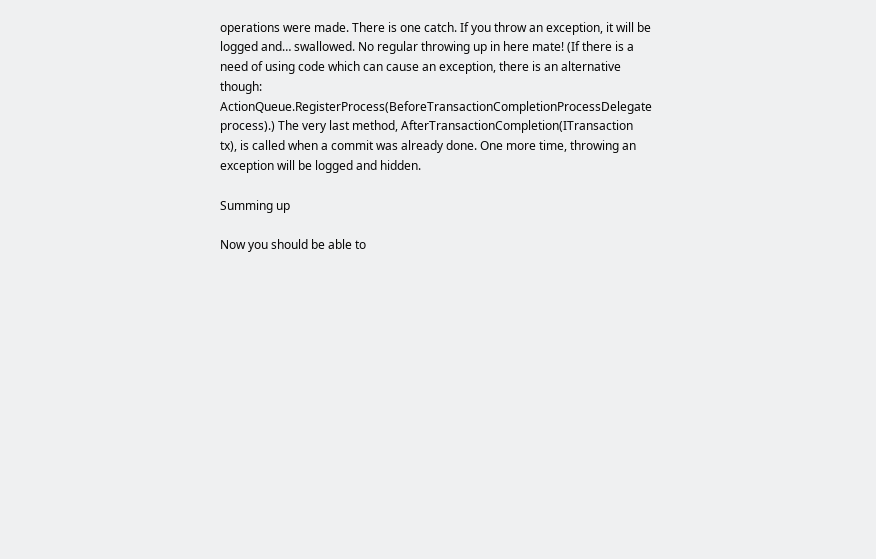operations were made. There is one catch. If you throw an exception, it will be logged and… swallowed. No regular throwing up in here mate! (If there is a need of using code which can cause an exception, there is an alternative though: ActionQueue.RegisterProcess(BeforeTransactionCompletionProcessDelegate process).) The very last method, AfterTransactionCompletion(ITransaction tx), is called when a commit was already done. One more time, throwing an exception will be logged and hidden.

Summing up

Now you should be able to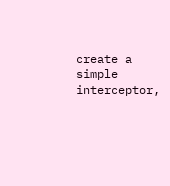create a simple interceptor,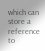which can store a reference to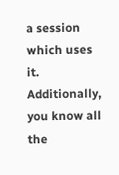a session which uses it. Additionally, you know all the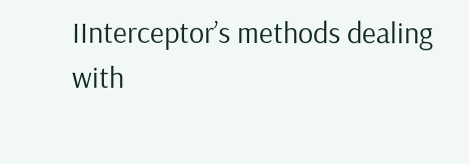IInterceptor’s methods dealing with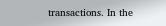transactions. In the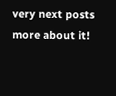very next posts more about it!